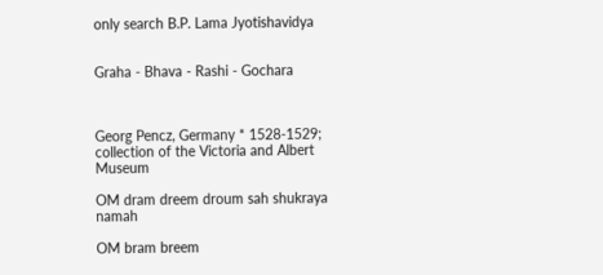only search B.P. Lama Jyotishavidya


Graha - Bhava - Rashi - Gochara



Georg Pencz, Germany * 1528-1529; collection of the Victoria and Albert Museum

OM dram dreem droum sah shukraya namah

OM bram breem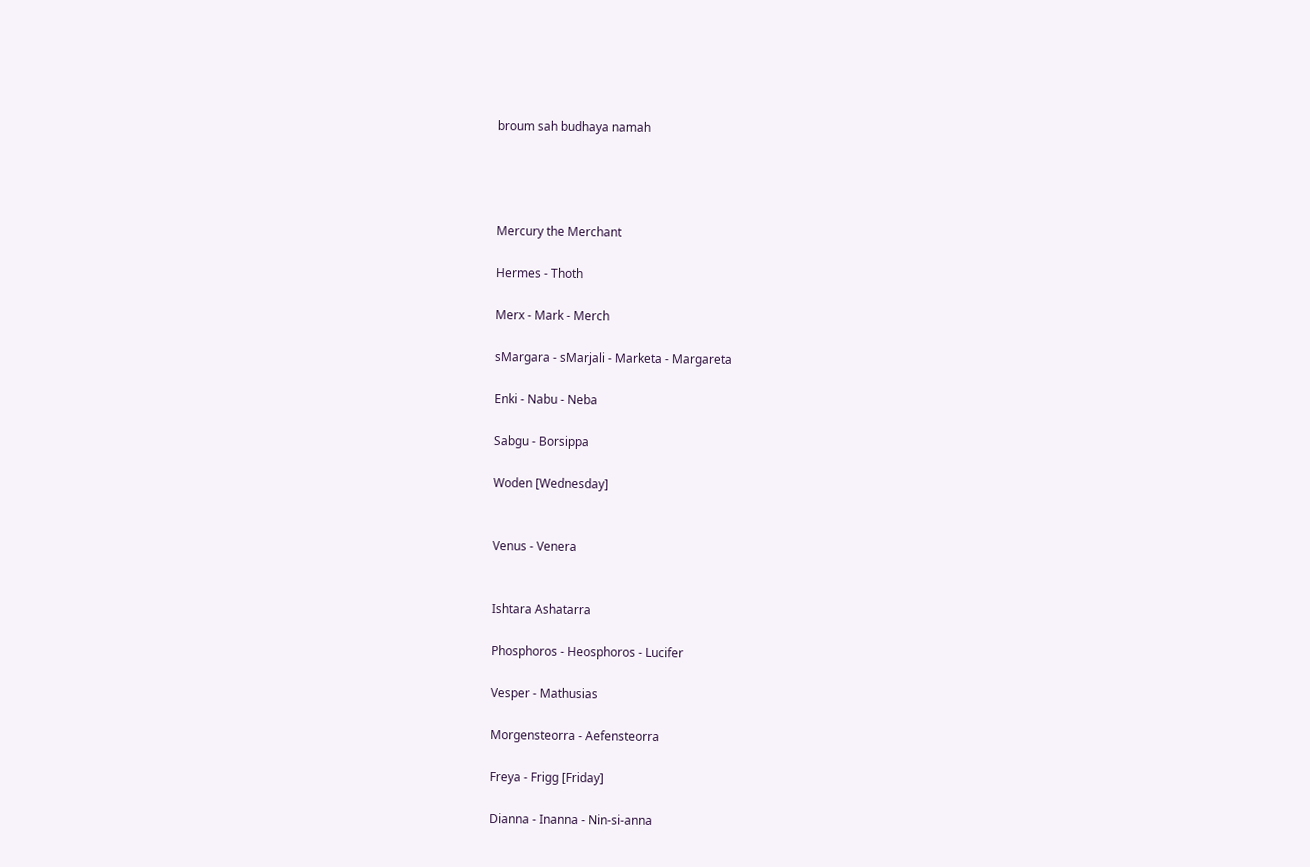broum sah budhaya namah




Mercury the Merchant

Hermes - Thoth

Merx - Mark - Merch

sMargara - sMarjali - Marketa - Margareta

Enki - Nabu - Neba

Sabgu - Borsippa

Woden [Wednesday]


Venus - Venera


Ishtara Ashatarra

Phosphoros - Heosphoros - Lucifer

Vesper - Mathusias

Morgensteorra - Aefensteorra

Freya - Frigg [Friday]

Dianna - Inanna - Nin-si-anna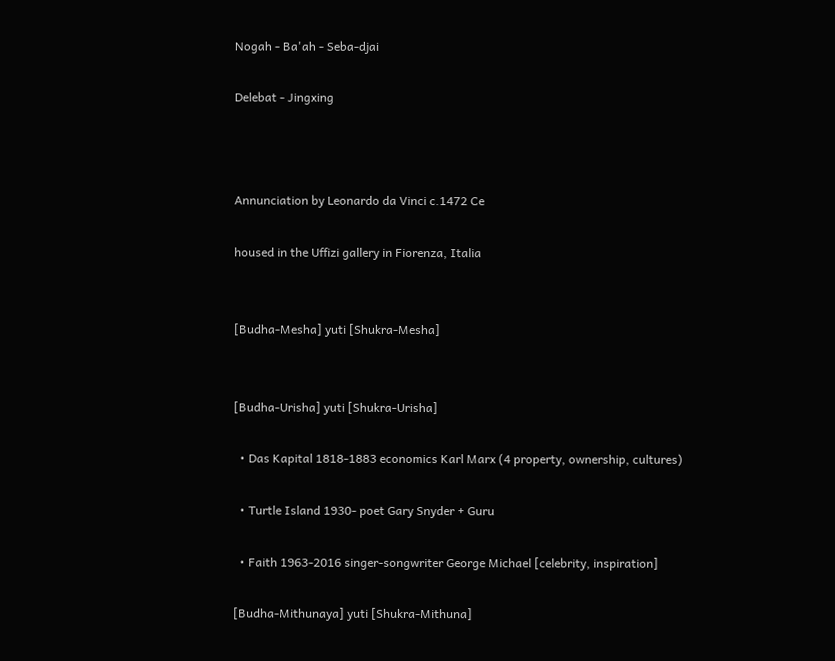Nogah - Ba'ah - Seba-djai

Delebat - Jingxing



Annunciation by Leonardo da Vinci c.1472 Ce

housed in the Uffizi gallery in Fiorenza, Italia


[Budha-Mesha] yuti [Shukra-Mesha]


[Budha-Urisha] yuti [Shukra-Urisha]

  • Das Kapital 1818-1883 economics Karl Marx (4 property, ownership, cultures)

  • Turtle Island 1930- poet Gary Snyder + Guru

  • Faith 1963-2016 singer-songwriter George Michael [celebrity, inspiration]

[Budha-Mithunaya] yuti [Shukra-Mithuna]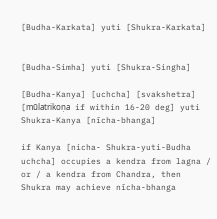[Budha-Karkata] yuti [Shukra-Karkata]


[Budha-Simha] yuti [Shukra-Singha]

[Budha-Kanya] [uchcha] [svakshetra] [mūlatrikoṇa if within 16-20 deg] yuti Shukra-Kanya [nīcha-bhanga]

if Kanya [nicha- Shukra-yuti-Budha uchcha] occupies a kendra from lagna / or / a kendra from Chandra, then Shukra may achieve nīcha-bhanga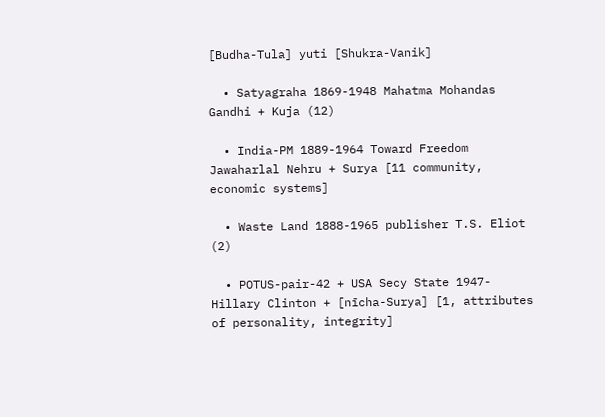[Budha-Tula] yuti [Shukra-Vanik]

  • Satyagraha 1869-1948 Mahatma Mohandas Gandhi + Kuja (12)

  • India-PM 1889-1964 Toward Freedom Jawaharlal Nehru + Surya [11 community, economic systems]

  • Waste Land 1888-1965 publisher T.S. Eliot (2)

  • POTUS-pair-42 + USA Secy State 1947- Hillary Clinton + [nīcha-Surya] [1, attributes of personality, integrity]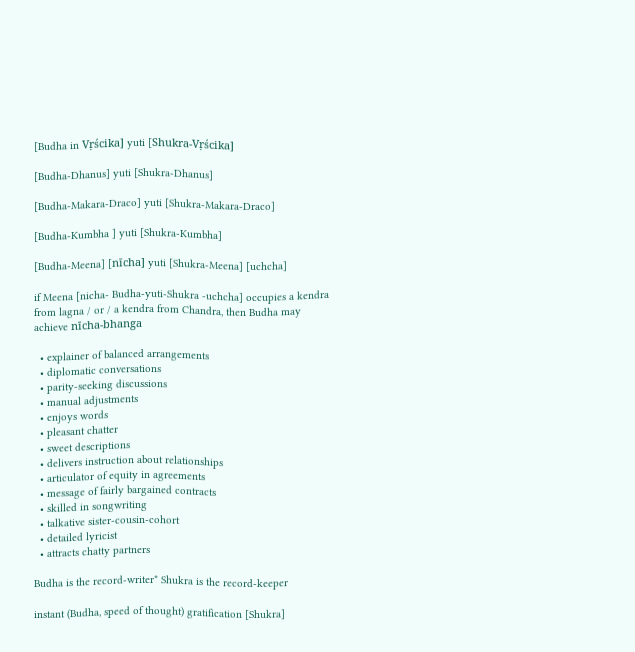[Budha in Vṛścika] yuti [Shukra-Vṛścika]

[Budha-Dhanus] yuti [Shukra-Dhanus]

[Budha-Makara-Draco] yuti [Shukra-Makara-Draco]

[Budha-Kumbha ] yuti [Shukra-Kumbha]

[Budha-Meena] [nīcha] yuti [Shukra-Meena] [uchcha]

if Meena [nicha- Budha-yuti-Shukra -uchcha] occupies a kendra from lagna / or / a kendra from Chandra, then Budha may achieve nīcha-bhanga

  • explainer of balanced arrangements
  • diplomatic conversations
  • parity-seeking discussions
  • manual adjustments
  • enjoys words
  • pleasant chatter
  • sweet descriptions
  • delivers instruction about relationships
  • articulator of equity in agreements
  • message of fairly bargained contracts
  • skilled in songwriting
  • talkative sister-cousin-cohort
  • detailed lyricist
  • attracts chatty partners

Budha is the record-writer* Shukra is the record-keeper

instant (Budha, speed of thought) gratification [Shukra]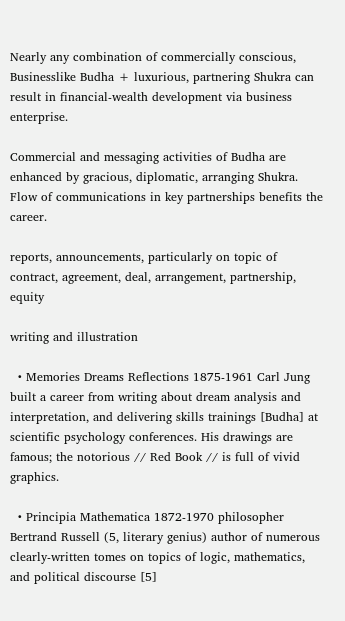Nearly any combination of commercially conscious, Businesslike Budha + luxurious, partnering Shukra can result in financial-wealth development via business enterprise.

Commercial and messaging activities of Budha are enhanced by gracious, diplomatic, arranging Shukra. Flow of communications in key partnerships benefits the career.

reports, announcements, particularly on topic of contract, agreement, deal, arrangement, partnership, equity

writing and illustration

  • Memories Dreams Reflections 1875-1961 Carl Jung built a career from writing about dream analysis and interpretation, and delivering skills trainings [Budha] at scientific psychology conferences. His drawings are famous; the notorious // Red Book // is full of vivid graphics.

  • Principia Mathematica 1872-1970 philosopher Bertrand Russell (5, literary genius) author of numerous clearly-written tomes on topics of logic, mathematics, and political discourse [5]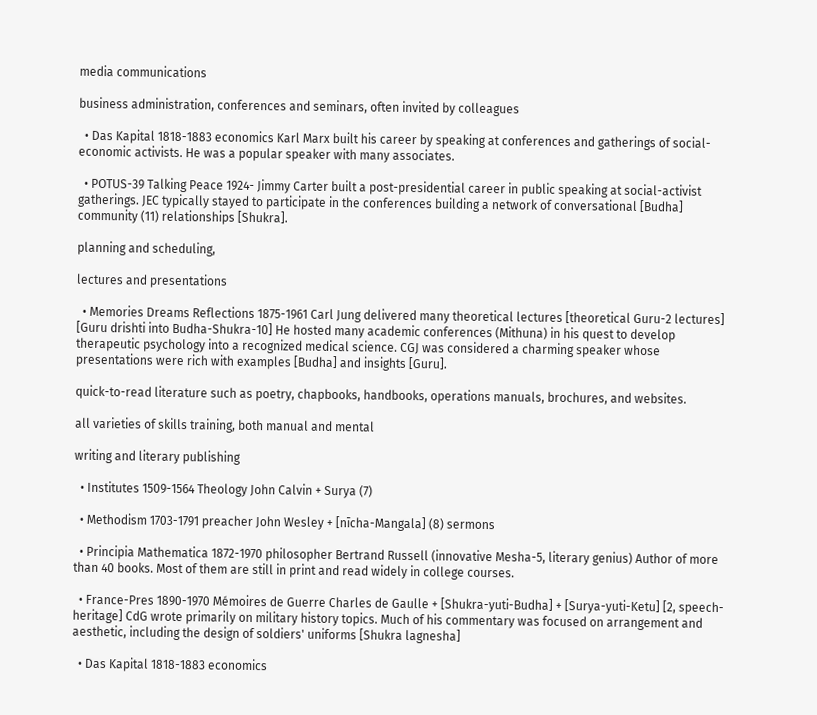media communications

business administration, conferences and seminars, often invited by colleagues

  • Das Kapital 1818-1883 economics Karl Marx built his career by speaking at conferences and gatherings of social-economic activists. He was a popular speaker with many associates.

  • POTUS-39 Talking Peace 1924- Jimmy Carter built a post-presidential career in public speaking at social-activist gatherings. JEC typically stayed to participate in the conferences building a network of conversational [Budha] community (11) relationships [Shukra].

planning and scheduling,

lectures and presentations

  • Memories Dreams Reflections 1875-1961 Carl Jung delivered many theoretical lectures [theoretical Guru-2 lectures] [Guru drishti into Budha-Shukra-10] He hosted many academic conferences (Mithuna) in his quest to develop therapeutic psychology into a recognized medical science. CGJ was considered a charming speaker whose presentations were rich with examples [Budha] and insights [Guru].

quick-to-read literature such as poetry, chapbooks, handbooks, operations manuals, brochures, and websites.

all varieties of skills training, both manual and mental

writing and literary publishing

  • Institutes 1509-1564 Theology John Calvin + Surya (7)

  • Methodism 1703-1791 preacher John Wesley + [nīcha-Mangala] (8) sermons

  • Principia Mathematica 1872-1970 philosopher Bertrand Russell (innovative Mesha-5, literary genius) Author of more than 40 books. Most of them are still in print and read widely in college courses.

  • France-Pres 1890-1970 Mémoires de Guerre Charles de Gaulle + [Shukra-yuti-Budha] + [Surya-yuti-Ketu] [2, speech-heritage] CdG wrote primarily on military history topics. Much of his commentary was focused on arrangement and aesthetic, including the design of soldiers' uniforms [Shukra lagnesha]

  • Das Kapital 1818-1883 economics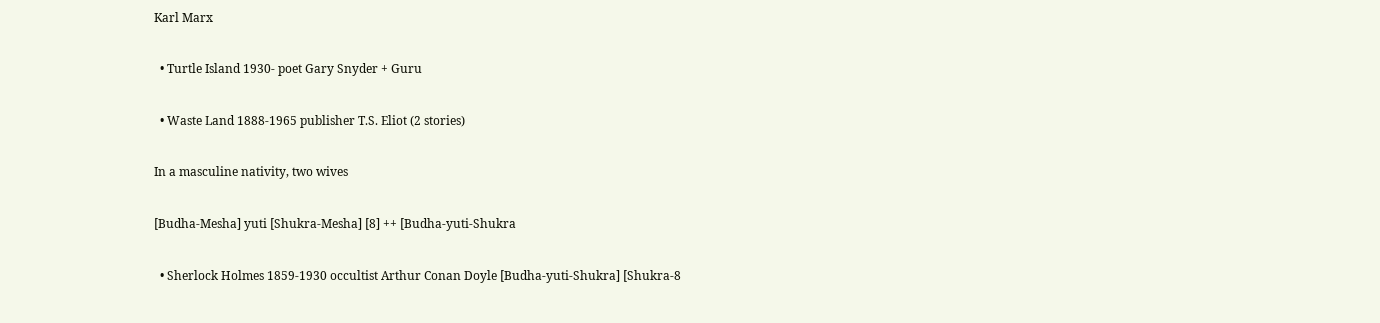Karl Marx

  • Turtle Island 1930- poet Gary Snyder + Guru

  • Waste Land 1888-1965 publisher T.S. Eliot (2 stories)

In a masculine nativity, two wives

[Budha-Mesha] yuti [Shukra-Mesha] [8] ++ [Budha-yuti-Shukra

  • Sherlock Holmes 1859-1930 occultist Arthur Conan Doyle [Budha-yuti-Shukra] [Shukra-8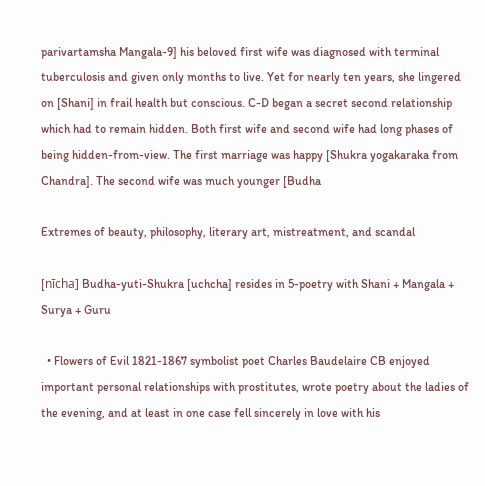parivartamsha Mangala-9] his beloved first wife was diagnosed with terminal tuberculosis and given only months to live. Yet for nearly ten years, she lingered on [Shani] in frail health but conscious. C-D began a secret second relationship which had to remain hidden. Both first wife and second wife had long phases of being hidden-from-view. The first marriage was happy [Shukra yogakaraka from Chandra]. The second wife was much younger [Budha

Extremes of beauty, philosophy, literary art, mistreatment, and scandal

[nīcha] Budha-yuti-Shukra [uchcha] resides in 5-poetry with Shani + Mangala + Surya + Guru

  • Flowers of Evil 1821-1867 symbolist poet Charles Baudelaire CB enjoyed important personal relationships with prostitutes, wrote poetry about the ladies of the evening, and at least in one case fell sincerely in love with his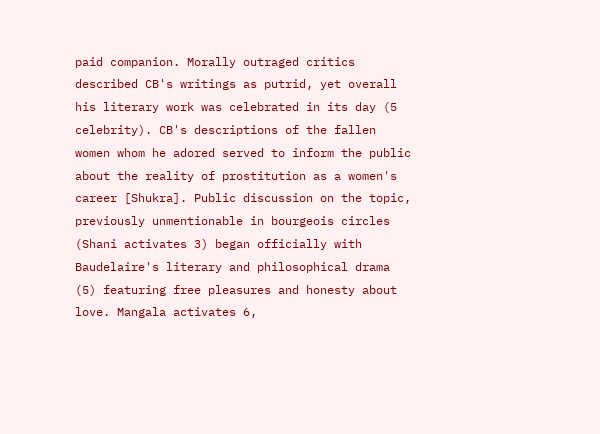paid companion. Morally outraged critics described CB's writings as putrid, yet overall his literary work was celebrated in its day (5 celebrity). CB's descriptions of the fallen women whom he adored served to inform the public about the reality of prostitution as a women's career [Shukra]. Public discussion on the topic, previously unmentionable in bourgeois circles (Shani activates 3) began officially with Baudelaire's literary and philosophical drama (5) featuring free pleasures and honesty about love. Mangala activates 6,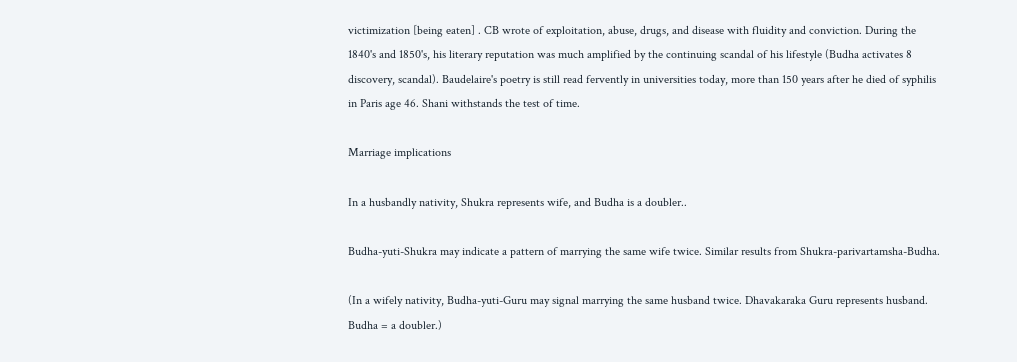victimization [being eaten] . CB wrote of exploitation, abuse, drugs, and disease with fluidity and conviction. During the 1840's and 1850's, his literary reputation was much amplified by the continuing scandal of his lifestyle (Budha activates 8 discovery, scandal). Baudelaire's poetry is still read fervently in universities today, more than 150 years after he died of syphilis in Paris age 46. Shani withstands the test of time.

Marriage implications

In a husbandly nativity, Shukra represents wife, and Budha is a doubler..

Budha-yuti-Shukra may indicate a pattern of marrying the same wife twice. Similar results from Shukra-parivartamsha-Budha.

(In a wifely nativity, Budha-yuti-Guru may signal marrying the same husband twice. Dhavakaraka Guru represents husband. Budha = a doubler.)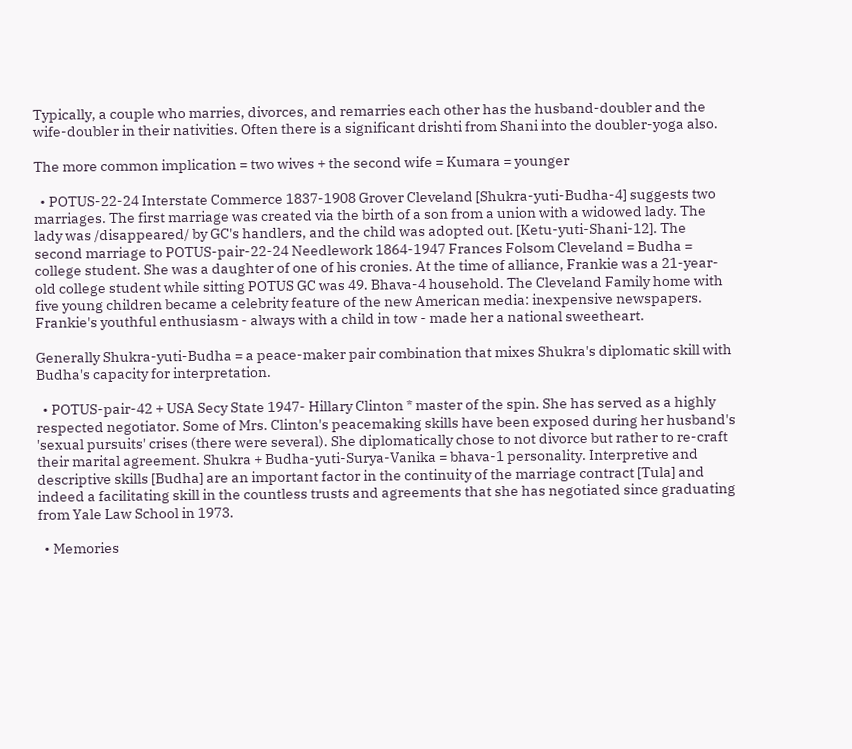Typically, a couple who marries, divorces, and remarries each other has the husband-doubler and the wife-doubler in their nativities. Often there is a significant drishti from Shani into the doubler-yoga also.

The more common implication = two wives + the second wife = Kumara = younger

  • POTUS-22-24 Interstate Commerce 1837-1908 Grover Cleveland [Shukra-yuti-Budha-4] suggests two marriages. The first marriage was created via the birth of a son from a union with a widowed lady. The lady was /disappeared/ by GC's handlers, and the child was adopted out. [Ketu-yuti-Shani-12]. The second marriage to POTUS-pair-22-24 Needlework 1864-1947 Frances Folsom Cleveland = Budha = college student. She was a daughter of one of his cronies. At the time of alliance, Frankie was a 21-year-old college student while sitting POTUS GC was 49. Bhava-4 household. The Cleveland Family home with five young children became a celebrity feature of the new American media: inexpensive newspapers. Frankie's youthful enthusiasm - always with a child in tow - made her a national sweetheart.

Generally Shukra-yuti-Budha = a peace-maker pair combination that mixes Shukra's diplomatic skill with Budha's capacity for interpretation.

  • POTUS-pair-42 + USA Secy State 1947- Hillary Clinton * master of the spin. She has served as a highly respected negotiator. Some of Mrs. Clinton's peacemaking skills have been exposed during her husband's 'sexual pursuits' crises (there were several). She diplomatically chose to not divorce but rather to re-craft their marital agreement. Shukra + Budha-yuti-Surya-Vanika = bhava-1 personality. Interpretive and descriptive skills [Budha] are an important factor in the continuity of the marriage contract [Tula] and indeed a facilitating skill in the countless trusts and agreements that she has negotiated since graduating from Yale Law School in 1973.

  • Memories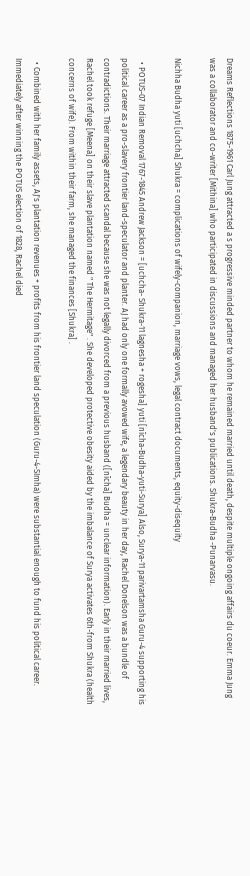Dreams Reflections 1875-1961 Carl Jung attracted a s progressive minded partner to whom he remained married until death, despite multiple ongoing affairs du coeur. Emma Jung was a collaborator and co-writer [Mithina] who participated in discussions and managed her husband's publications. Shukra-Budha -Punarvasu.

Nichha Budha yuti [uchcha] Shukra = complications of wifely-companion, marriage vows, legal contract documents, equity-disequity

  • POTUS-07 Indian Removal 1767-1845 Andrew Jackson = [uchcha- Shukra-11 lagnesha + rogesha] yuti [nīcha-Budha-yuti-Surya] Also, Surya-11 parivartamsha Guru-4 supporting his political career as a pro-slavery frontier land-speculator and planter. AJ had only one formally avowed wife, a legendary beauty in her day, Rachel Donelson was a bundle of contradictions. Their marriage attracted scandal because she was not legally divorced from a previous husband ([nīcha] Budha = unclear information). Early in their married lives, Rachel took refuge [Meena] on their slave plantation named " The Hermitage" . She developed protective obesity aided by the imbalance of Surya activates 6th-from Shukra (health concerns of wife). From within their farm, she managed the finances [Shukra] .

  • Combined with her family assets, AJ's plantation revenues + profits from his frontier land speculation (Guru-4-SImha) were substantial enough to fund his political career. Immediately after winning the POTUS election of 1828, Rachel died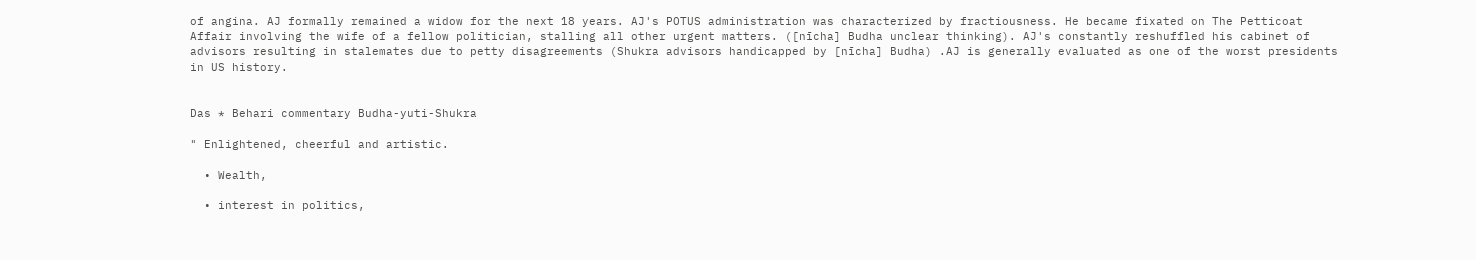of angina. AJ formally remained a widow for the next 18 years. AJ's POTUS administration was characterized by fractiousness. He became fixated on The Petticoat Affair involving the wife of a fellow politician, stalling all other urgent matters. ([nīcha] Budha unclear thinking). AJ's constantly reshuffled his cabinet of advisors resulting in stalemates due to petty disagreements (Shukra advisors handicapped by [nīcha] Budha) .AJ is generally evaluated as one of the worst presidents in US history.


Das * Behari commentary Budha-yuti-Shukra

" Enlightened, cheerful and artistic.

  • Wealth,

  • interest in politics,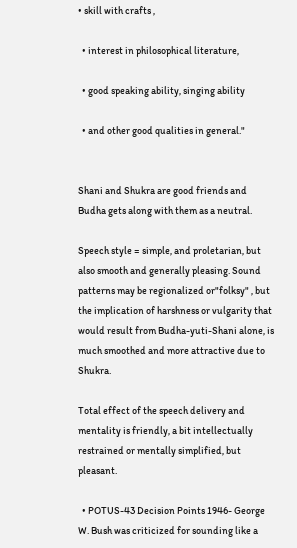• skill with crafts ,

  • interest in philosophical literature,

  • good speaking ability, singing ability

  • and other good qualities in general."


Shani and Shukra are good friends and Budha gets along with them as a neutral.

Speech style = simple, and proletarian, but also smooth and generally pleasing. Sound patterns may be regionalized or"folksy" , but the implication of harshness or vulgarity that would result from Budha-yuti-Shani alone, is much smoothed and more attractive due to Shukra.

Total effect of the speech delivery and mentality is friendly, a bit intellectually restrained or mentally simplified, but pleasant.

  • POTUS-43 Decision Points 1946- George W. Bush was criticized for sounding like a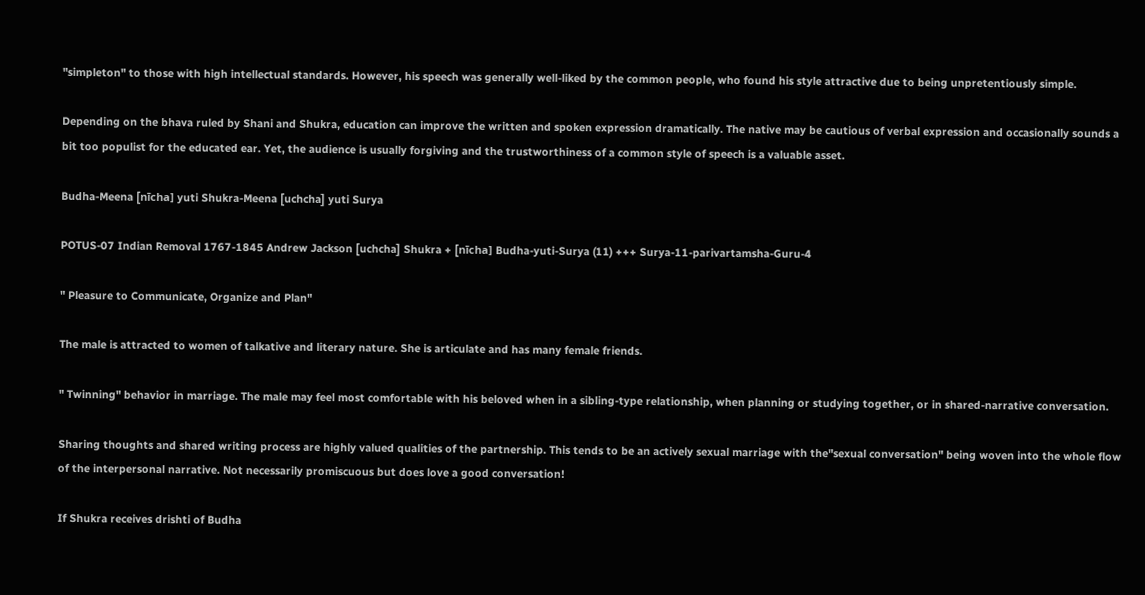"simpleton" to those with high intellectual standards. However, his speech was generally well-liked by the common people, who found his style attractive due to being unpretentiously simple.

Depending on the bhava ruled by Shani and Shukra, education can improve the written and spoken expression dramatically. The native may be cautious of verbal expression and occasionally sounds a bit too populist for the educated ear. Yet, the audience is usually forgiving and the trustworthiness of a common style of speech is a valuable asset.

Budha-Meena [nīcha] yuti Shukra-Meena [uchcha] yuti Surya

POTUS-07 Indian Removal 1767-1845 Andrew Jackson [uchcha] Shukra + [nīcha] Budha-yuti-Surya (11) +++ Surya-11-parivartamsha-Guru-4

" Pleasure to Communicate, Organize and Plan"

The male is attracted to women of talkative and literary nature. She is articulate and has many female friends.

" Twinning" behavior in marriage. The male may feel most comfortable with his beloved when in a sibling-type relationship, when planning or studying together, or in shared-narrative conversation.

Sharing thoughts and shared writing process are highly valued qualities of the partnership. This tends to be an actively sexual marriage with the"sexual conversation" being woven into the whole flow of the interpersonal narrative. Not necessarily promiscuous but does love a good conversation!

If Shukra receives drishti of Budha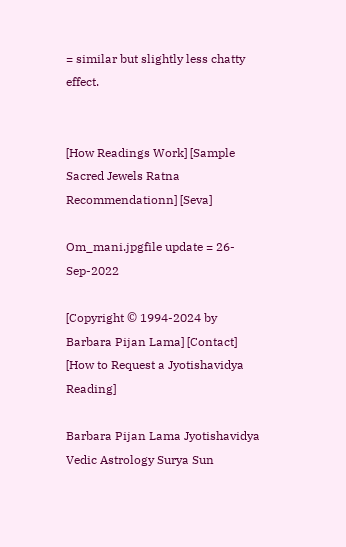= similar but slightly less chatty effect.


[How Readings Work] [Sample Sacred Jewels Ratna Recommendationn] [Seva]

Om_mani.jpgfile update = 26-Sep-2022

[Copyright © 1994-2024 by Barbara Pijan Lama] [Contact] [How to Request a Jyotishavidya Reading]

Barbara Pijan Lama Jyotishavidya Vedic Astrology Surya Sun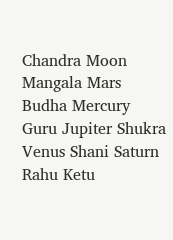Chandra Moon Mangala Mars Budha Mercury Guru Jupiter Shukra Venus Shani Saturn Rahu Ketu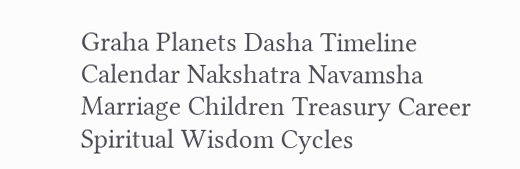Graha Planets Dasha Timeline Calendar Nakshatra Navamsha Marriage Children Treasury Career Spiritual Wisdom Cycles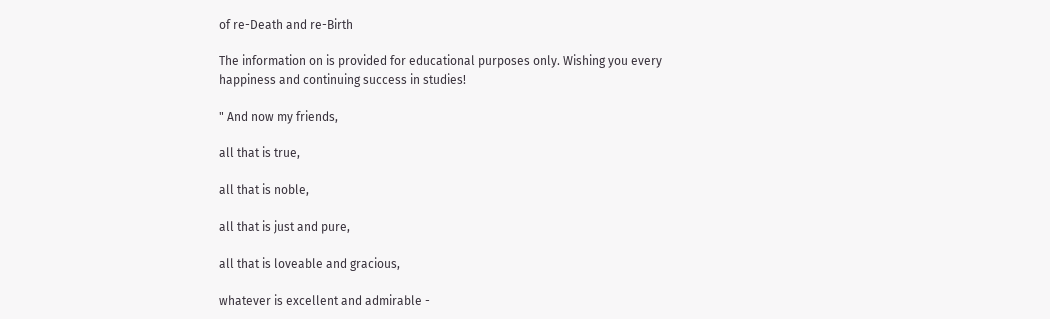of re-Death and re-Birth

The information on is provided for educational purposes only. Wishing you every happiness and continuing success in studies!

" And now my friends,

all that is true,

all that is noble,

all that is just and pure,

all that is loveable and gracious,

whatever is excellent and admirable -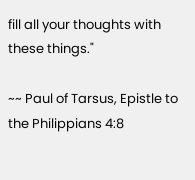fill all your thoughts with these things."

~~ Paul of Tarsus, Epistle to the Philippians 4:8